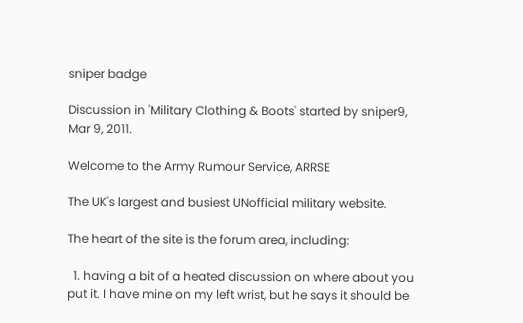sniper badge

Discussion in 'Military Clothing & Boots' started by sniper9, Mar 9, 2011.

Welcome to the Army Rumour Service, ARRSE

The UK's largest and busiest UNofficial military website.

The heart of the site is the forum area, including:

  1. having a bit of a heated discussion on where about you put it. I have mine on my left wrist, but he says it should be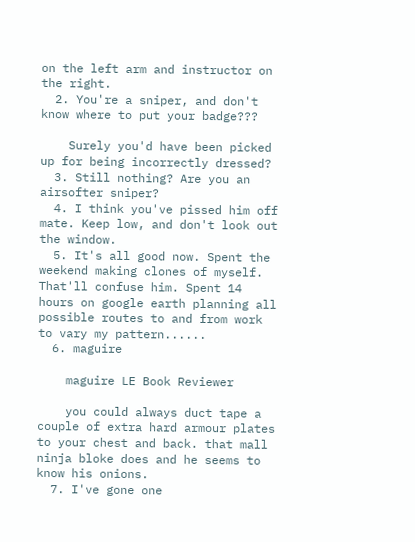on the left arm and instructor on the right.
  2. You're a sniper, and don't know where to put your badge???

    Surely you'd have been picked up for being incorrectly dressed?
  3. Still nothing? Are you an airsofter sniper?
  4. I think you've pissed him off mate. Keep low, and don't look out the window.
  5. It's all good now. Spent the weekend making clones of myself. That'll confuse him. Spent 14 hours on google earth planning all possible routes to and from work to vary my pattern......
  6. maguire

    maguire LE Book Reviewer

    you could always duct tape a couple of extra hard armour plates to your chest and back. that mall ninja bloke does and he seems to know his onions.
  7. I've gone one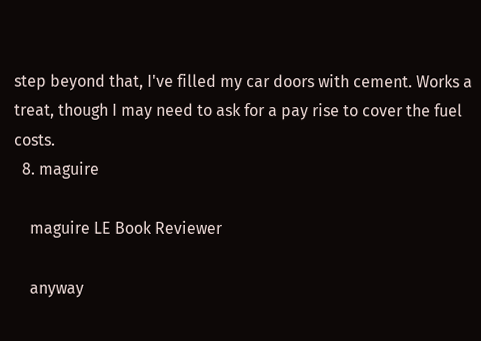step beyond that, I've filled my car doors with cement. Works a treat, though I may need to ask for a pay rise to cover the fuel costs.
  8. maguire

    maguire LE Book Reviewer

    anyway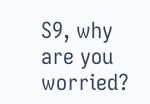S9, why are you worried?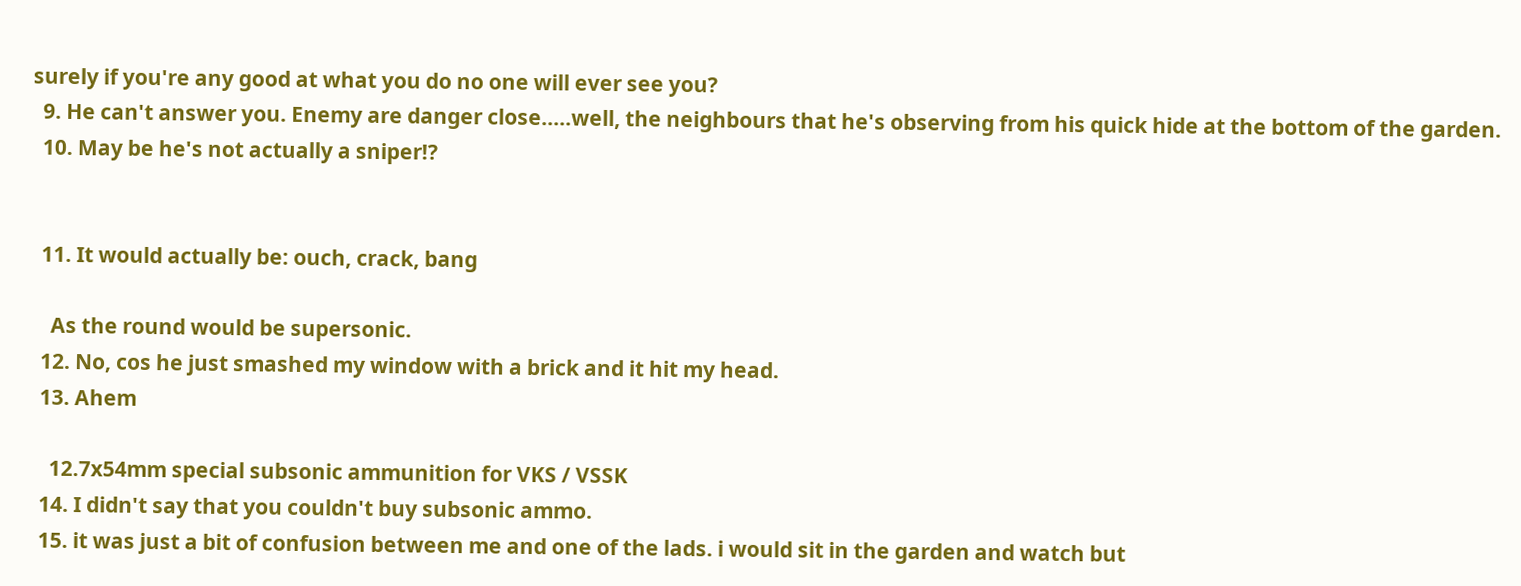surely if you're any good at what you do no one will ever see you?
  9. He can't answer you. Enemy are danger close.....well, the neighbours that he's observing from his quick hide at the bottom of the garden.
  10. May be he's not actually a sniper!?


  11. It would actually be: ouch, crack, bang

    As the round would be supersonic.
  12. No, cos he just smashed my window with a brick and it hit my head.
  13. Ahem

    12.7x54mm special subsonic ammunition for VKS / VSSK
  14. I didn't say that you couldn't buy subsonic ammo.
  15. it was just a bit of confusion between me and one of the lads. i would sit in the garden and watch but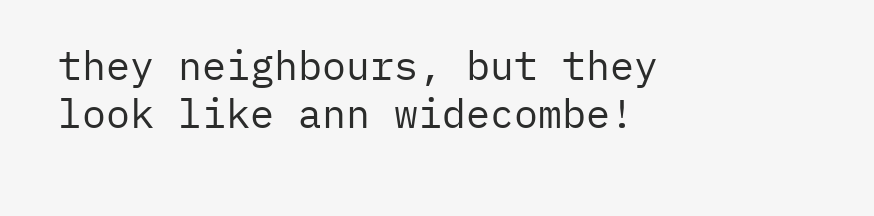they neighbours, but they look like ann widecombe!